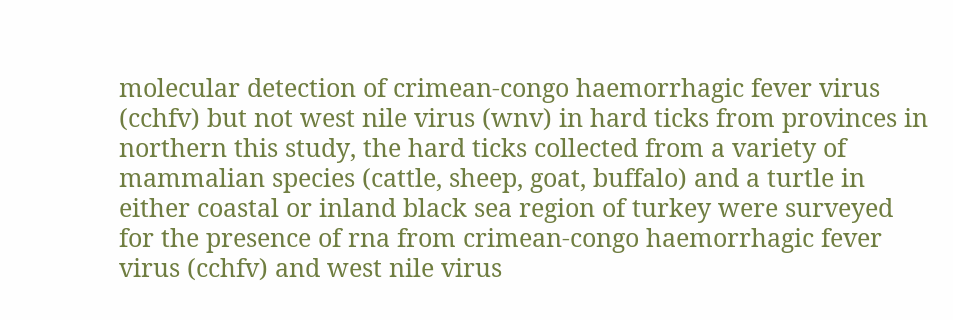molecular detection of crimean-congo haemorrhagic fever virus (cchfv) but not west nile virus (wnv) in hard ticks from provinces in northern this study, the hard ticks collected from a variety of mammalian species (cattle, sheep, goat, buffalo) and a turtle in either coastal or inland black sea region of turkey were surveyed for the presence of rna from crimean-congo haemorrhagic fever virus (cchfv) and west nile virus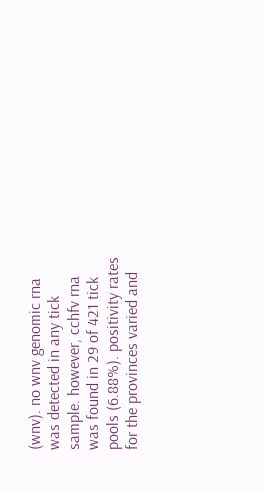(wnv). no wnv genomic rna was detected in any tick sample. however, cchfv rna was found in 29 of 421 tick pools (6.88%). positivity rates for the provinces varied and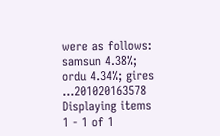were as follows: samsun 4.38%; ordu 4.34%; gires ...201020163578
Displaying items 1 - 1 of 1